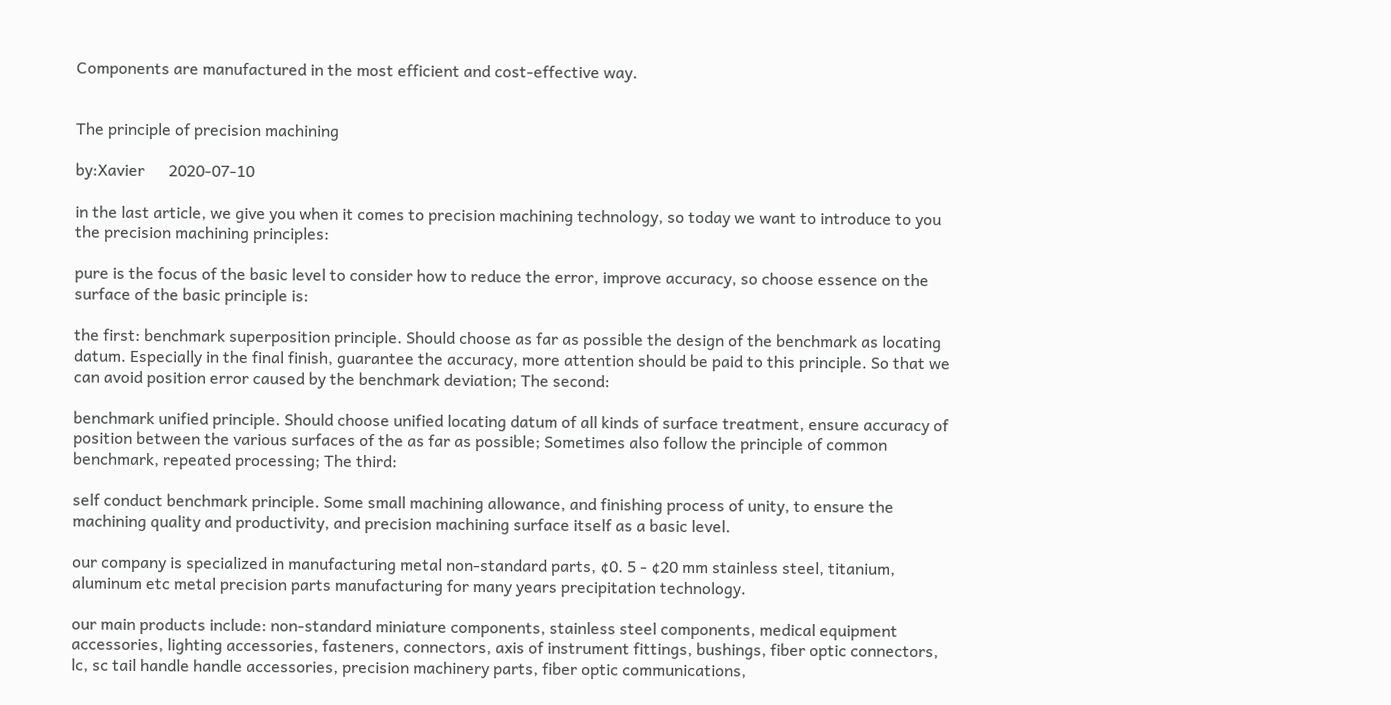Components are manufactured in the most efficient and cost-effective way.


The principle of precision machining

by:Xavier      2020-07-10

in the last article, we give you when it comes to precision machining technology, so today we want to introduce to you the precision machining principles:

pure is the focus of the basic level to consider how to reduce the error, improve accuracy, so choose essence on the surface of the basic principle is:

the first: benchmark superposition principle. Should choose as far as possible the design of the benchmark as locating datum. Especially in the final finish, guarantee the accuracy, more attention should be paid to this principle. So that we can avoid position error caused by the benchmark deviation; The second:

benchmark unified principle. Should choose unified locating datum of all kinds of surface treatment, ensure accuracy of position between the various surfaces of the as far as possible; Sometimes also follow the principle of common benchmark, repeated processing; The third:

self conduct benchmark principle. Some small machining allowance, and finishing process of unity, to ensure the machining quality and productivity, and precision machining surface itself as a basic level.

our company is specialized in manufacturing metal non-standard parts, ¢0. 5 - ¢20 mm stainless steel, titanium, aluminum etc metal precision parts manufacturing for many years precipitation technology.

our main products include: non-standard miniature components, stainless steel components, medical equipment accessories, lighting accessories, fasteners, connectors, axis of instrument fittings, bushings, fiber optic connectors, lc, sc tail handle handle accessories, precision machinery parts, fiber optic communications,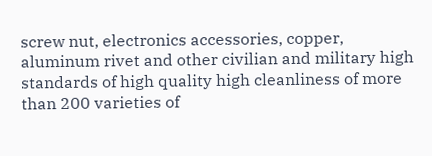screw nut, electronics accessories, copper, aluminum rivet and other civilian and military high standards of high quality high cleanliness of more than 200 varieties of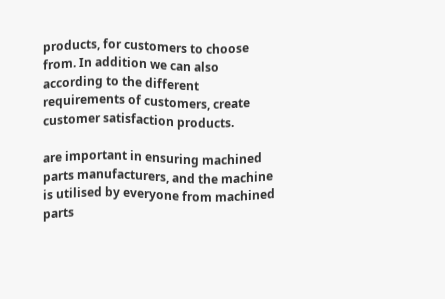products, for customers to choose from. In addition we can also according to the different requirements of customers, create customer satisfaction products.

are important in ensuring machined parts manufacturers, and the machine is utilised by everyone from machined parts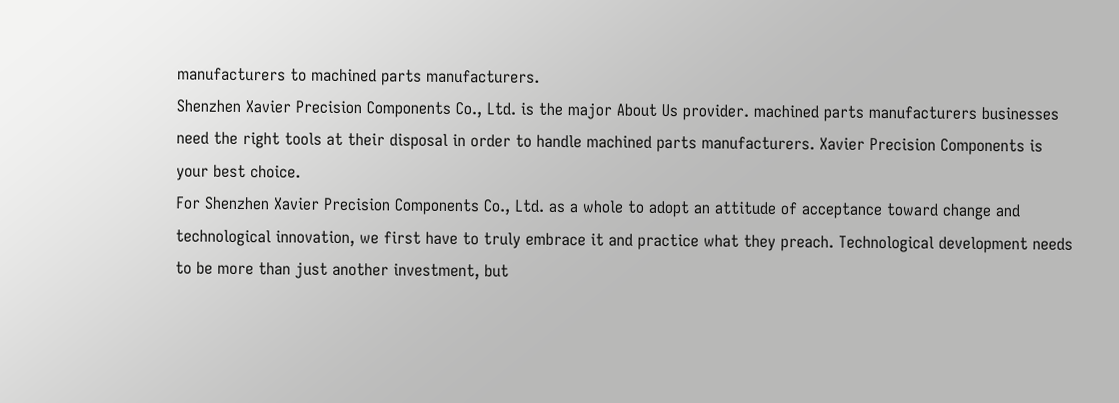manufacturers to machined parts manufacturers.
Shenzhen Xavier Precision Components Co., Ltd. is the major About Us provider. machined parts manufacturers businesses need the right tools at their disposal in order to handle machined parts manufacturers. Xavier Precision Components is your best choice.
For Shenzhen Xavier Precision Components Co., Ltd. as a whole to adopt an attitude of acceptance toward change and technological innovation, we first have to truly embrace it and practice what they preach. Technological development needs to be more than just another investment, but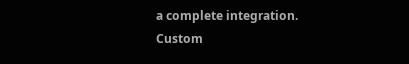a complete integration.
Custom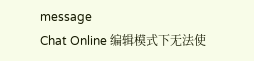message
Chat Online 编辑模式下无法使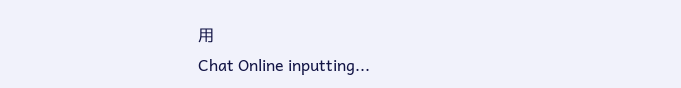用
Chat Online inputting...